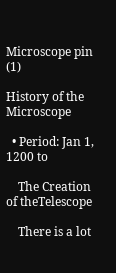Microscope pin (1)

History of the Microscope

  • Period: Jan 1, 1200 to

    The Creation of theTelescope

    There is a lot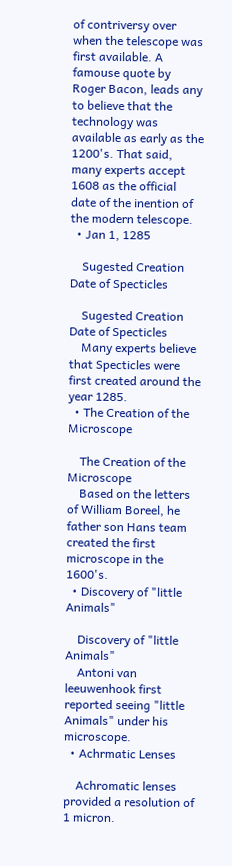of contriversy over when the telescope was first available. A famouse quote by Roger Bacon, leads any to believe that the technology was available as early as the 1200's. That said, many experts accept 1608 as the official date of the inention of the modern telescope.
  • Jan 1, 1285

    Sugested Creation Date of Specticles

    Sugested Creation Date of Specticles
    Many experts believe that Specticles were first created around the year 1285.
  • The Creation of the Microscope

    The Creation of the Microscope
    Based on the letters of William Boreel, he father son Hans team created the first microscope in the 1600's.
  • Discovery of "little Animals"

    Discovery of "little Animals"
    Antoni van leeuwenhook first reported seeing "little Animals" under his microscope.
  • Achrmatic Lenses

    Achromatic lenses provided a resolution of 1 micron.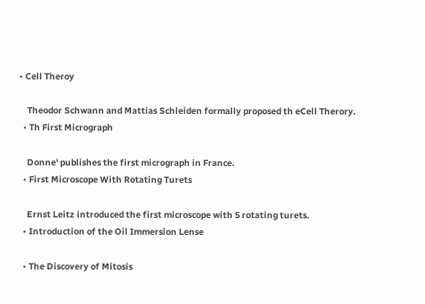• Cell Theroy

    Theodor Schwann and Mattias Schleiden formally proposed th eCell Therory.
  • Th First Micrograph

    Donne' publishes the first micrograph in France.
  • First Microscope With Rotating Turets

    Ernst Leitz introduced the first microscope with 5 rotating turets.
  • Introduction of the Oil Immersion Lense

  • The Discovery of Mitosis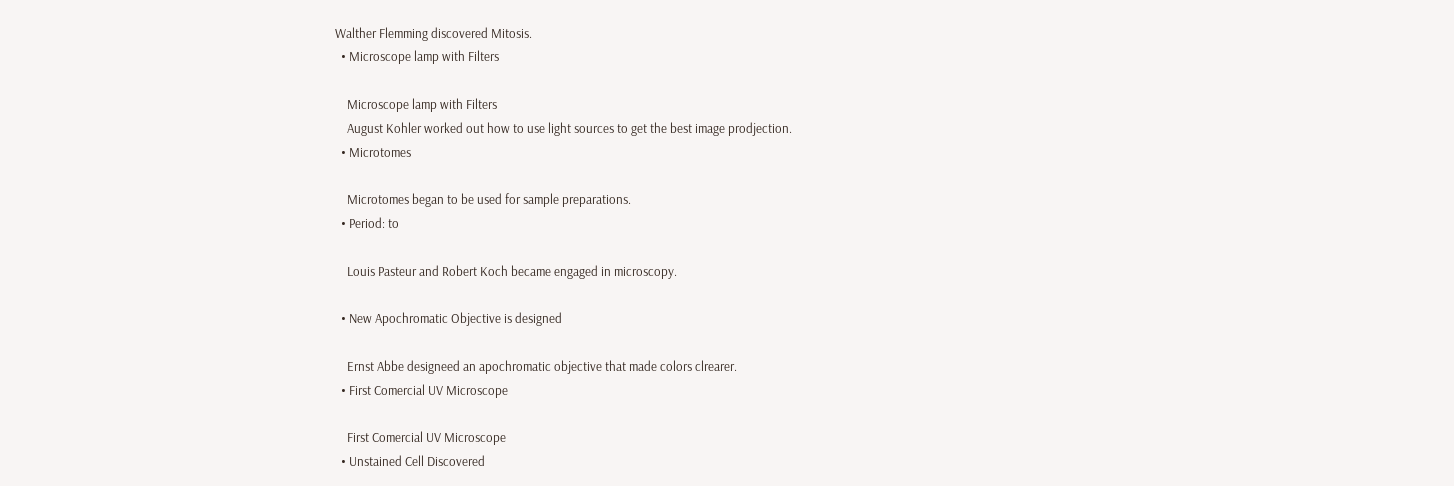Walther Flemming discovered Mitosis.
  • Microscope lamp with Filters

    Microscope lamp with Filters
    August Kohler worked out how to use light sources to get the best image prodjection.
  • Microtomes

    Microtomes began to be used for sample preparations.
  • Period: to

    Louis Pasteur and Robert Koch became engaged in microscopy.

  • New Apochromatic Objective is designed

    Ernst Abbe designeed an apochromatic objective that made colors clrearer.
  • First Comercial UV Microscope

    First Comercial UV Microscope
  • Unstained Cell Discovered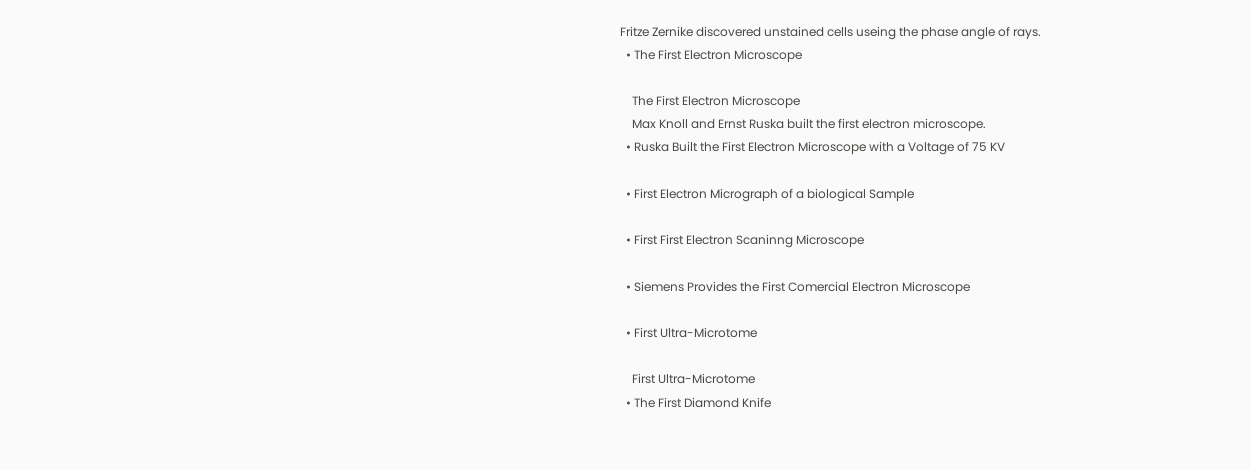Fritze Zernike discovered unstained cells useing the phase angle of rays.
  • The First Electron Microscope

    The First Electron Microscope
    Max Knoll and Ernst Ruska built the first electron microscope.
  • Ruska Built the First Electron Microscope with a Voltage of 75 KV

  • First Electron Micrograph of a biological Sample

  • First First Electron Scaninng Microscope

  • Siemens Provides the First Comercial Electron Microscope

  • First Ultra-Microtome

    First Ultra-Microtome
  • The First Diamond Knife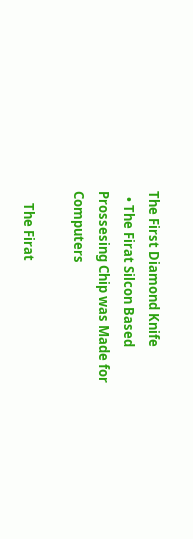The First Diamond Knife
  • The Firat Silcon Based Prossesing Chip was Made for Computers

    The Firat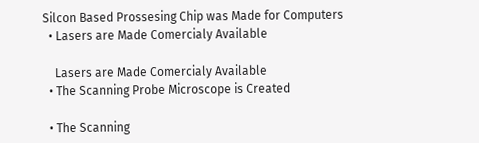Silcon Based Prossesing Chip was Made for Computers
  • Lasers are Made Comercialy Available

    Lasers are Made Comercialy Available
  • The Scanning Probe Microscope is Created

  • The Scanning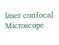laser confocal Microscope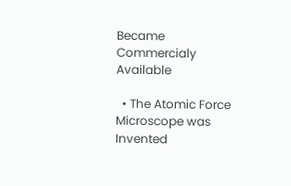Became Commercialy Available

  • The Atomic Force Microscope was Invented